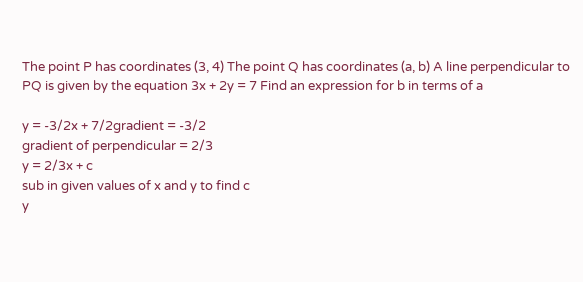The point P has coordinates (3, 4) The point Q has coordinates (a, b) A line perpendicular to PQ is given by the equation 3x + 2y = 7 Find an expression for b in terms of a

y = -3/2x + 7/2gradient = -3/2
gradient of perpendicular = 2/3
y = 2/3x + c
sub in given values of x and y to find c
y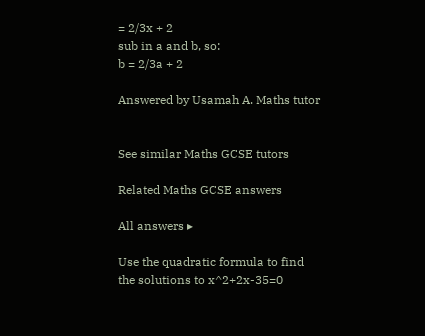= 2/3x + 2
sub in a and b, so:
b = 2/3a + 2

Answered by Usamah A. Maths tutor


See similar Maths GCSE tutors

Related Maths GCSE answers

All answers ▸

Use the quadratic formula to find the solutions to x^2+2x-35=0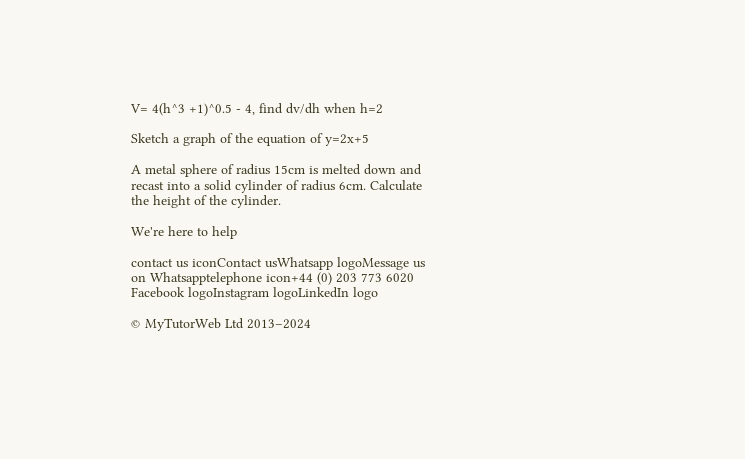V= 4(h^3 +1)^0.5 - 4, find dv/dh when h=2

Sketch a graph of the equation of y=2x+5

A metal sphere of radius 15cm is melted down and recast into a solid cylinder of radius 6cm. Calculate the height of the cylinder.

We're here to help

contact us iconContact usWhatsapp logoMessage us on Whatsapptelephone icon+44 (0) 203 773 6020
Facebook logoInstagram logoLinkedIn logo

© MyTutorWeb Ltd 2013–2024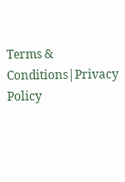Terms & Conditions|Privacy Policy